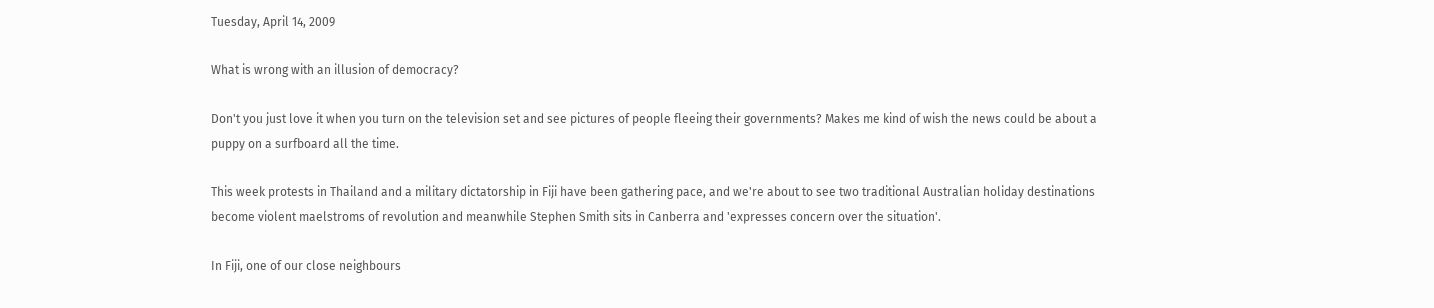Tuesday, April 14, 2009

What is wrong with an illusion of democracy?

Don't you just love it when you turn on the television set and see pictures of people fleeing their governments? Makes me kind of wish the news could be about a puppy on a surfboard all the time.

This week protests in Thailand and a military dictatorship in Fiji have been gathering pace, and we're about to see two traditional Australian holiday destinations become violent maelstroms of revolution and meanwhile Stephen Smith sits in Canberra and 'expresses concern over the situation'.

In Fiji, one of our close neighbours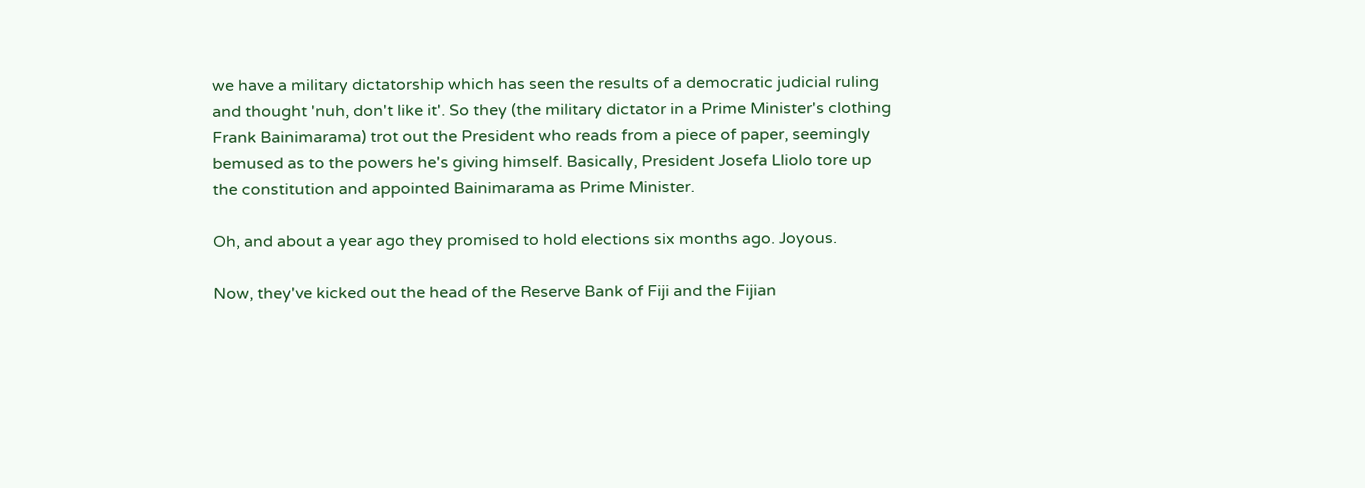we have a military dictatorship which has seen the results of a democratic judicial ruling and thought 'nuh, don't like it'. So they (the military dictator in a Prime Minister's clothing Frank Bainimarama) trot out the President who reads from a piece of paper, seemingly bemused as to the powers he's giving himself. Basically, President Josefa Lliolo tore up the constitution and appointed Bainimarama as Prime Minister.

Oh, and about a year ago they promised to hold elections six months ago. Joyous.

Now, they've kicked out the head of the Reserve Bank of Fiji and the Fijian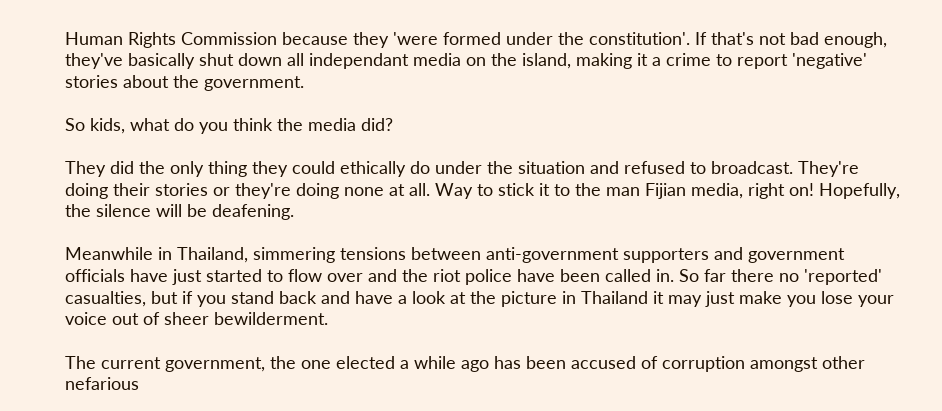Human Rights Commission because they 'were formed under the constitution'. If that's not bad enough, they've basically shut down all independant media on the island, making it a crime to report 'negative' stories about the government.

So kids, what do you think the media did?

They did the only thing they could ethically do under the situation and refused to broadcast. They're doing their stories or they're doing none at all. Way to stick it to the man Fijian media, right on! Hopefully, the silence will be deafening.

Meanwhile in Thailand, simmering tensions between anti-government supporters and government officials have just started to flow over and the riot police have been called in. So far there no 'reported' casualties, but if you stand back and have a look at the picture in Thailand it may just make you lose your voice out of sheer bewilderment.

The current government, the one elected a while ago has been accused of corruption amongst other nefarious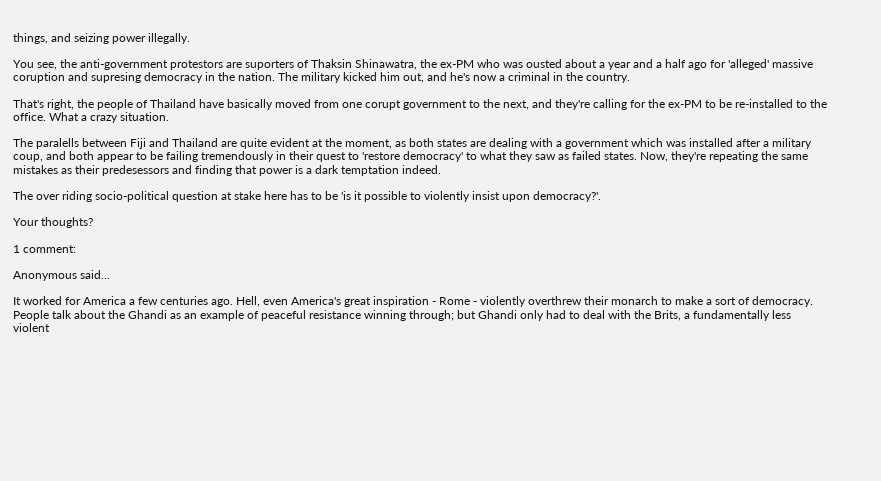things, and seizing power illegally.

You see, the anti-government protestors are suporters of Thaksin Shinawatra, the ex-PM who was ousted about a year and a half ago for 'alleged' massive coruption and supresing democracy in the nation. The military kicked him out, and he's now a criminal in the country.

That's right, the people of Thailand have basically moved from one corupt government to the next, and they're calling for the ex-PM to be re-installed to the office. What a crazy situation.

The paralells between Fiji and Thailand are quite evident at the moment, as both states are dealing with a government which was installed after a military coup, and both appear to be failing tremendously in their quest to 'restore democracy' to what they saw as failed states. Now, they're repeating the same mistakes as their predesessors and finding that power is a dark temptation indeed.

The over riding socio-political question at stake here has to be 'is it possible to violently insist upon democracy?'.

Your thoughts?

1 comment:

Anonymous said...

It worked for America a few centuries ago. Hell, even America's great inspiration - Rome - violently overthrew their monarch to make a sort of democracy.
People talk about the Ghandi as an example of peaceful resistance winning through; but Ghandi only had to deal with the Brits, a fundamentally less violent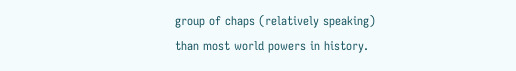group of chaps (relatively speaking) than most world powers in history.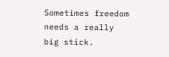Sometimes freedom needs a really big stick.